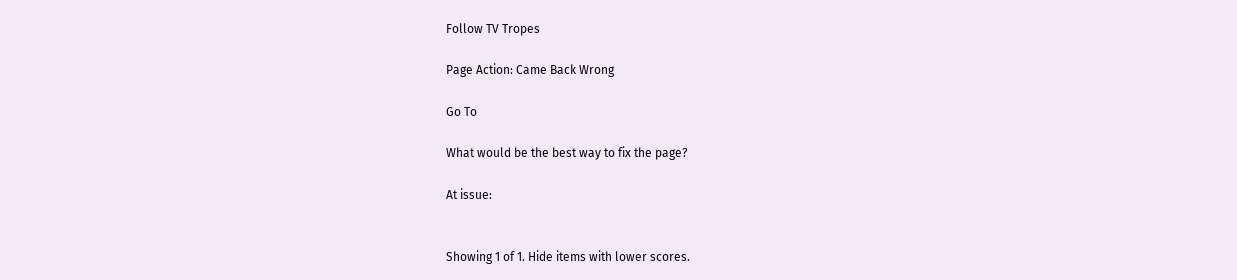Follow TV Tropes

Page Action: Came Back Wrong

Go To

What would be the best way to fix the page?

At issue:


Showing 1 of 1. Hide items with lower scores.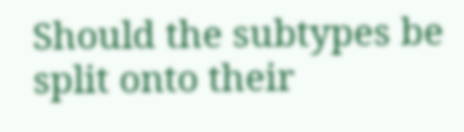Should the subtypes be split onto their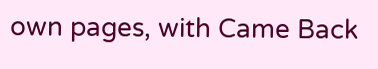own pages, with Came Back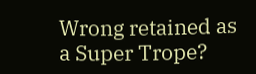Wrong retained as a Super Trope?